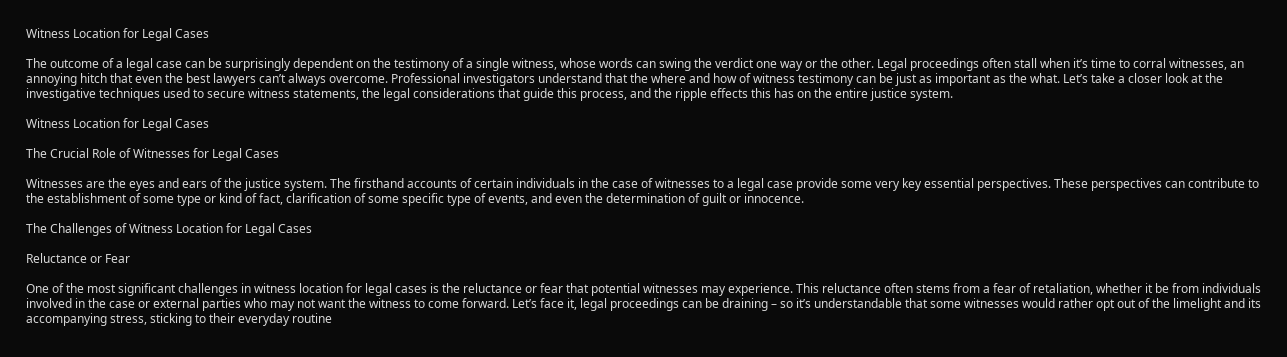Witness Location for Legal Cases

The outcome of a legal case can be surprisingly dependent on the testimony of a single witness, whose words can swing the verdict one way or the other. Legal proceedings often stall when it’s time to corral witnesses, an annoying hitch that even the best lawyers can’t always overcome. Professional investigators understand that the where and how of witness testimony can be just as important as the what. Let’s take a closer look at the investigative techniques used to secure witness statements, the legal considerations that guide this process, and the ripple effects this has on the entire justice system.

Witness Location for Legal Cases

The Crucial Role of Witnesses for Legal Cases

Witnesses are the eyes and ears of the justice system. The firsthand accounts of certain individuals in the case of witnesses to a legal case provide some very key essential perspectives. These perspectives can contribute to the establishment of some type or kind of fact, clarification of some specific type of events, and even the determination of guilt or innocence.

The Challenges of Witness Location for Legal Cases

Reluctance or Fear

One of the most significant challenges in witness location for legal cases is the reluctance or fear that potential witnesses may experience. This reluctance often stems from a fear of retaliation, whether it be from individuals involved in the case or external parties who may not want the witness to come forward. Let’s face it, legal proceedings can be draining – so it’s understandable that some witnesses would rather opt out of the limelight and its accompanying stress, sticking to their everyday routine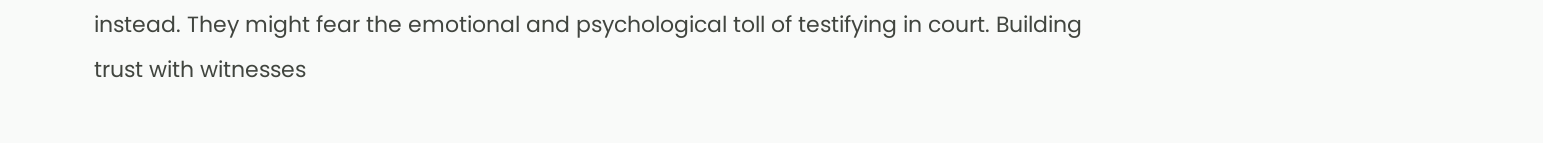instead. They might fear the emotional and psychological toll of testifying in court. Building trust with witnesses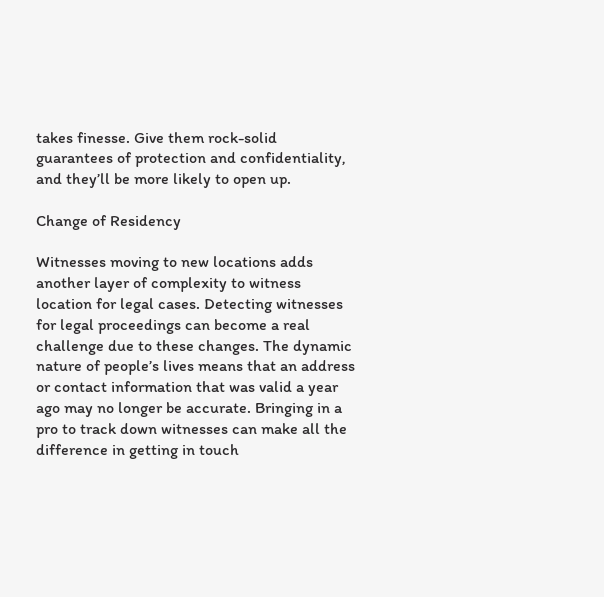takes finesse. Give them rock-solid guarantees of protection and confidentiality, and they’ll be more likely to open up.

Change of Residency

Witnesses moving to new locations adds another layer of complexity to witness location for legal cases. Detecting witnesses for legal proceedings can become a real challenge due to these changes. The dynamic nature of people’s lives means that an address or contact information that was valid a year ago may no longer be accurate. Bringing in a pro to track down witnesses can make all the difference in getting in touch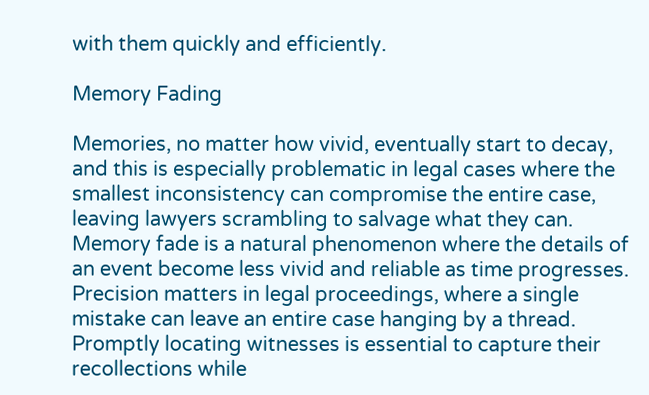with them quickly and efficiently.

Memory Fading

Memories, no matter how vivid, eventually start to decay, and this is especially problematic in legal cases where the smallest inconsistency can compromise the entire case, leaving lawyers scrambling to salvage what they can. Memory fade is a natural phenomenon where the details of an event become less vivid and reliable as time progresses. Precision matters in legal proceedings, where a single mistake can leave an entire case hanging by a thread. Promptly locating witnesses is essential to capture their recollections while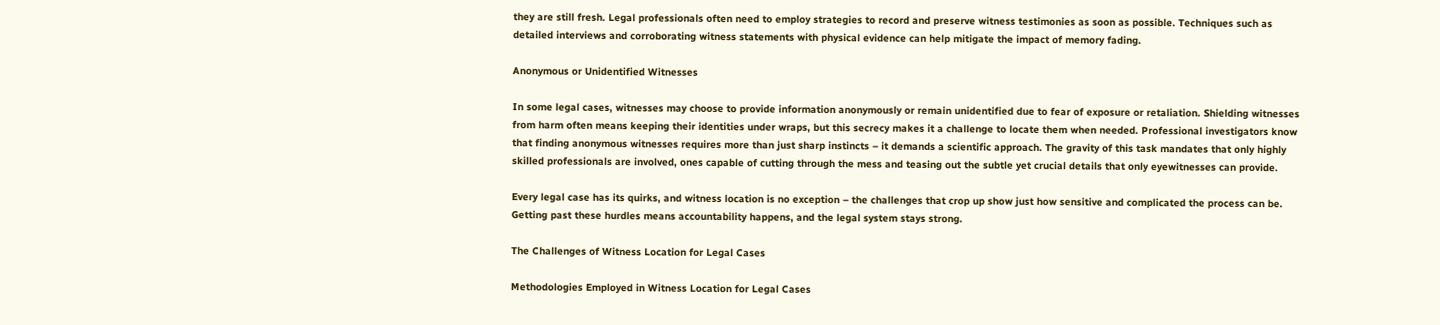they are still fresh. Legal professionals often need to employ strategies to record and preserve witness testimonies as soon as possible. Techniques such as detailed interviews and corroborating witness statements with physical evidence can help mitigate the impact of memory fading.

Anonymous or Unidentified Witnesses

In some legal cases, witnesses may choose to provide information anonymously or remain unidentified due to fear of exposure or retaliation. Shielding witnesses from harm often means keeping their identities under wraps, but this secrecy makes it a challenge to locate them when needed. Professional investigators know that finding anonymous witnesses requires more than just sharp instincts – it demands a scientific approach. The gravity of this task mandates that only highly skilled professionals are involved, ones capable of cutting through the mess and teasing out the subtle yet crucial details that only eyewitnesses can provide.

Every legal case has its quirks, and witness location is no exception – the challenges that crop up show just how sensitive and complicated the process can be. Getting past these hurdles means accountability happens, and the legal system stays strong.

The Challenges of Witness Location for Legal Cases

Methodologies Employed in Witness Location for Legal Cases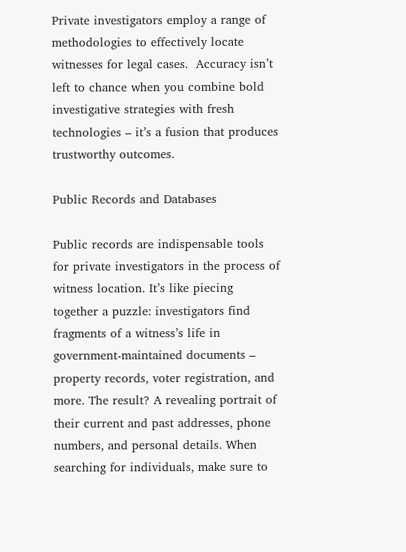Private investigators employ a range of methodologies to effectively locate witnesses for legal cases.  Accuracy isn’t left to chance when you combine bold investigative strategies with fresh technologies – it’s a fusion that produces trustworthy outcomes.

Public Records and Databases

Public records are indispensable tools for private investigators in the process of witness location. It’s like piecing together a puzzle: investigators find fragments of a witness’s life in government-maintained documents – property records, voter registration, and more. The result? A revealing portrait of their current and past addresses, phone numbers, and personal details. When searching for individuals, make sure to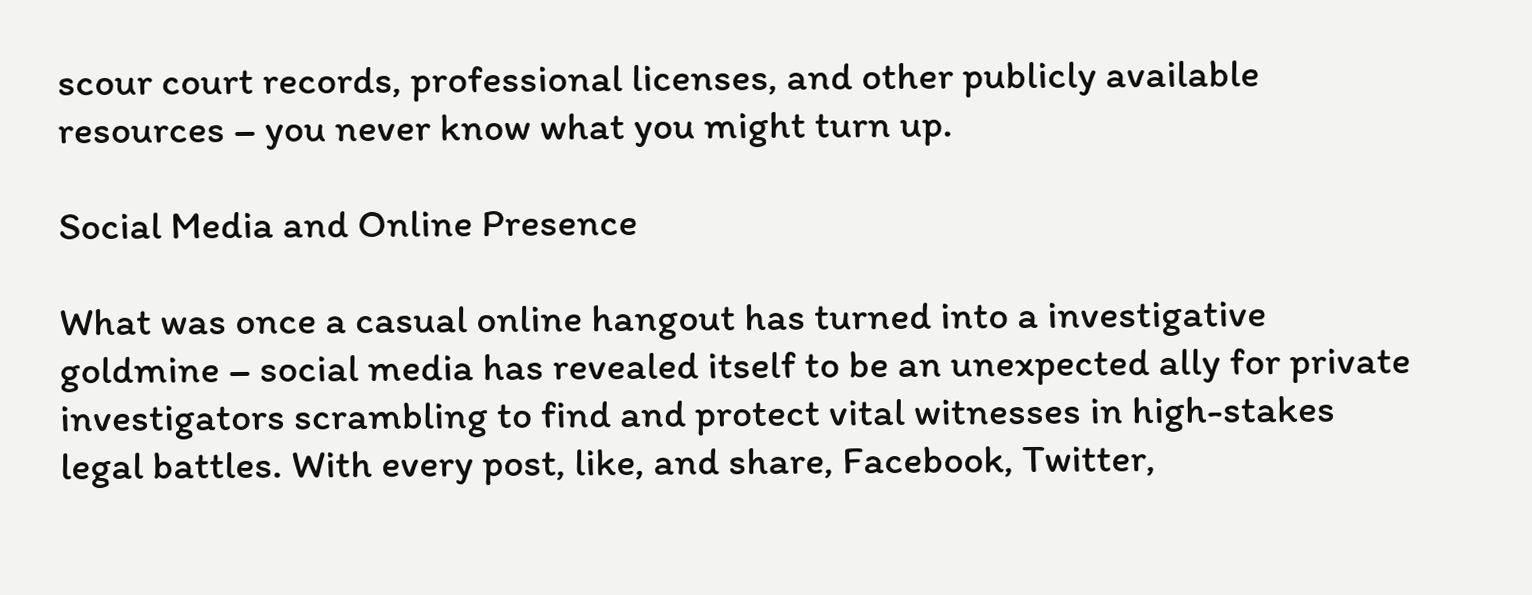scour court records, professional licenses, and other publicly available resources – you never know what you might turn up.

Social Media and Online Presence

What was once a casual online hangout has turned into a investigative goldmine – social media has revealed itself to be an unexpected ally for private investigators scrambling to find and protect vital witnesses in high-stakes legal battles. With every post, like, and share, Facebook, Twitter,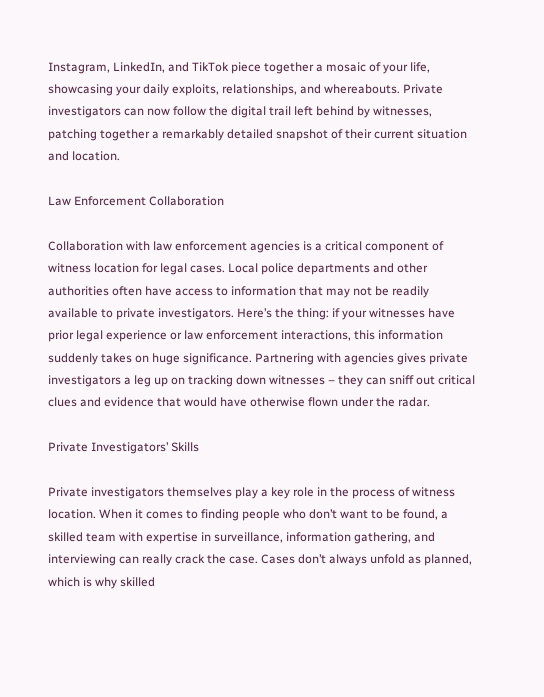Instagram, LinkedIn, and TikTok piece together a mosaic of your life, showcasing your daily exploits, relationships, and whereabouts. Private investigators can now follow the digital trail left behind by witnesses, patching together a remarkably detailed snapshot of their current situation and location.

Law Enforcement Collaboration

Collaboration with law enforcement agencies is a critical component of witness location for legal cases. Local police departments and other authorities often have access to information that may not be readily available to private investigators. Here’s the thing: if your witnesses have prior legal experience or law enforcement interactions, this information suddenly takes on huge significance. Partnering with agencies gives private investigators a leg up on tracking down witnesses – they can sniff out critical clues and evidence that would have otherwise flown under the radar.

Private Investigators’ Skills

Private investigators themselves play a key role in the process of witness location. When it comes to finding people who don’t want to be found, a skilled team with expertise in surveillance, information gathering, and interviewing can really crack the case. Cases don’t always unfold as planned, which is why skilled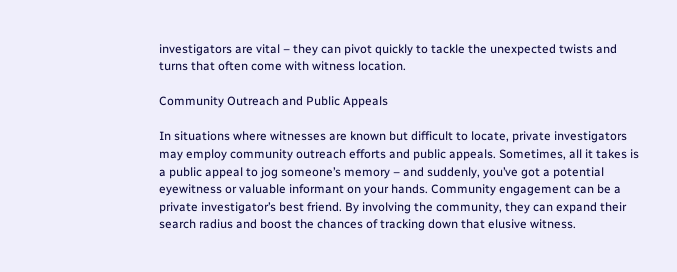investigators are vital – they can pivot quickly to tackle the unexpected twists and turns that often come with witness location.

Community Outreach and Public Appeals

In situations where witnesses are known but difficult to locate, private investigators may employ community outreach efforts and public appeals. Sometimes, all it takes is a public appeal to jog someone’s memory – and suddenly, you’ve got a potential eyewitness or valuable informant on your hands. Community engagement can be a private investigator’s best friend. By involving the community, they can expand their search radius and boost the chances of tracking down that elusive witness.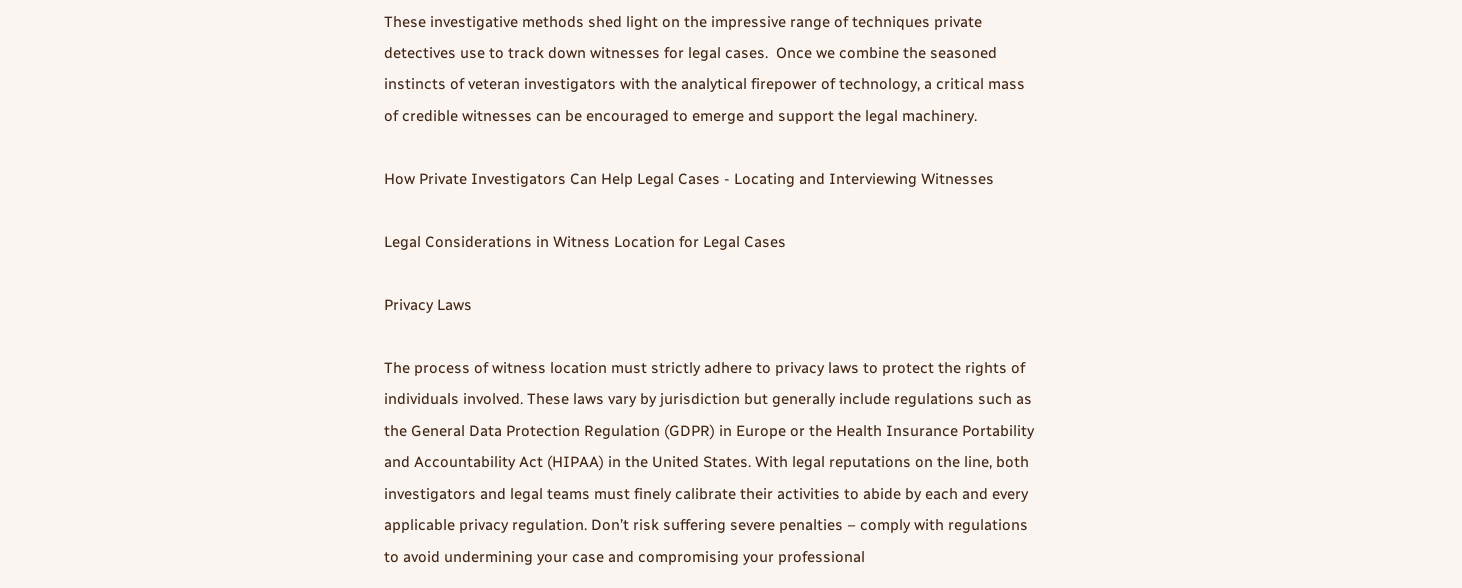These investigative methods shed light on the impressive range of techniques private detectives use to track down witnesses for legal cases.  Once we combine the seasoned instincts of veteran investigators with the analytical firepower of technology, a critical mass of credible witnesses can be encouraged to emerge and support the legal machinery.

How Private Investigators Can Help Legal Cases - Locating and Interviewing Witnesses

Legal Considerations in Witness Location for Legal Cases

Privacy Laws

The process of witness location must strictly adhere to privacy laws to protect the rights of individuals involved. These laws vary by jurisdiction but generally include regulations such as the General Data Protection Regulation (GDPR) in Europe or the Health Insurance Portability and Accountability Act (HIPAA) in the United States. With legal reputations on the line, both investigators and legal teams must finely calibrate their activities to abide by each and every applicable privacy regulation. Don’t risk suffering severe penalties – comply with regulations to avoid undermining your case and compromising your professional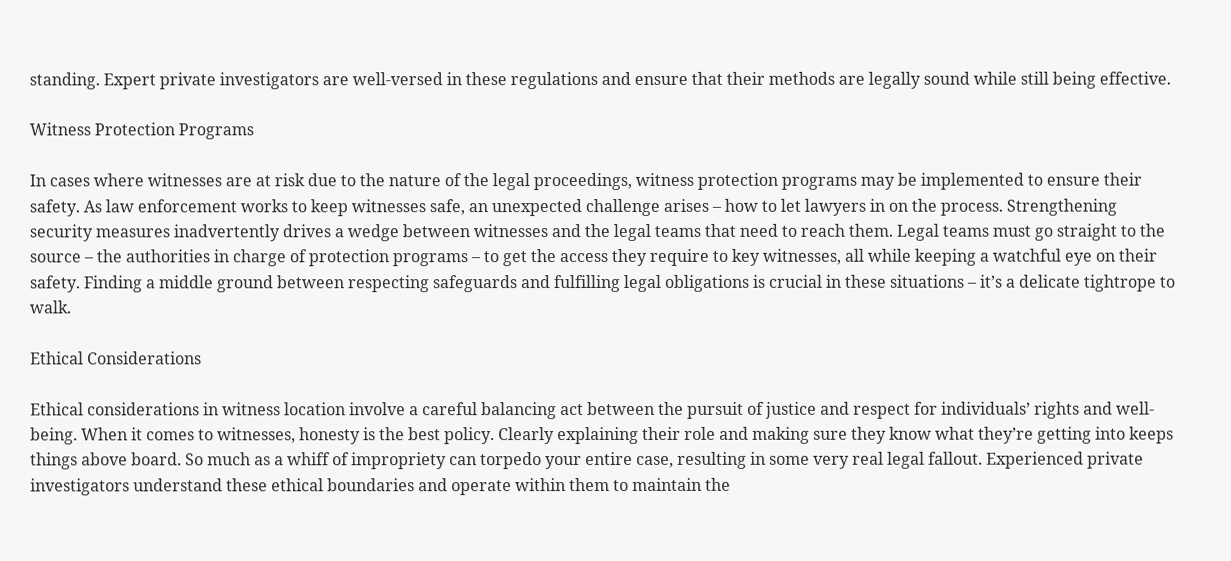standing. Expert private investigators are well-versed in these regulations and ensure that their methods are legally sound while still being effective.

Witness Protection Programs

In cases where witnesses are at risk due to the nature of the legal proceedings, witness protection programs may be implemented to ensure their safety. As law enforcement works to keep witnesses safe, an unexpected challenge arises – how to let lawyers in on the process. Strengthening security measures inadvertently drives a wedge between witnesses and the legal teams that need to reach them. Legal teams must go straight to the source – the authorities in charge of protection programs – to get the access they require to key witnesses, all while keeping a watchful eye on their safety. Finding a middle ground between respecting safeguards and fulfilling legal obligations is crucial in these situations – it’s a delicate tightrope to walk.

Ethical Considerations

Ethical considerations in witness location involve a careful balancing act between the pursuit of justice and respect for individuals’ rights and well-being. When it comes to witnesses, honesty is the best policy. Clearly explaining their role and making sure they know what they’re getting into keeps things above board. So much as a whiff of impropriety can torpedo your entire case, resulting in some very real legal fallout. Experienced private investigators understand these ethical boundaries and operate within them to maintain the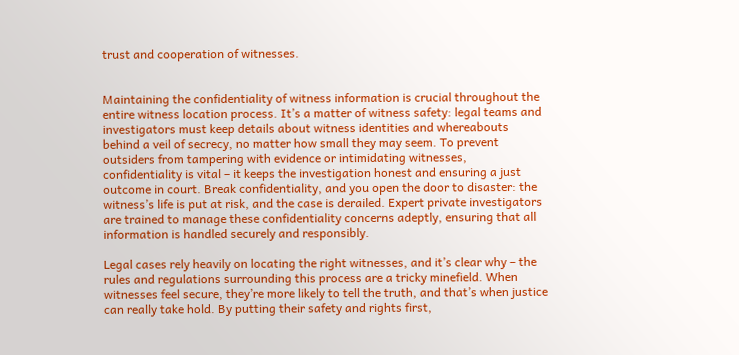trust and cooperation of witnesses.


Maintaining the confidentiality of witness information is crucial throughout the entire witness location process. It’s a matter of witness safety: legal teams and investigators must keep details about witness identities and whereabouts behind a veil of secrecy, no matter how small they may seem. To prevent outsiders from tampering with evidence or intimidating witnesses, confidentiality is vital – it keeps the investigation honest and ensuring a just outcome in court. Break confidentiality, and you open the door to disaster: the witness’s life is put at risk, and the case is derailed. Expert private investigators are trained to manage these confidentiality concerns adeptly, ensuring that all information is handled securely and responsibly.

Legal cases rely heavily on locating the right witnesses, and it’s clear why – the rules and regulations surrounding this process are a tricky minefield. When witnesses feel secure, they’re more likely to tell the truth, and that’s when justice can really take hold. By putting their safety and rights first,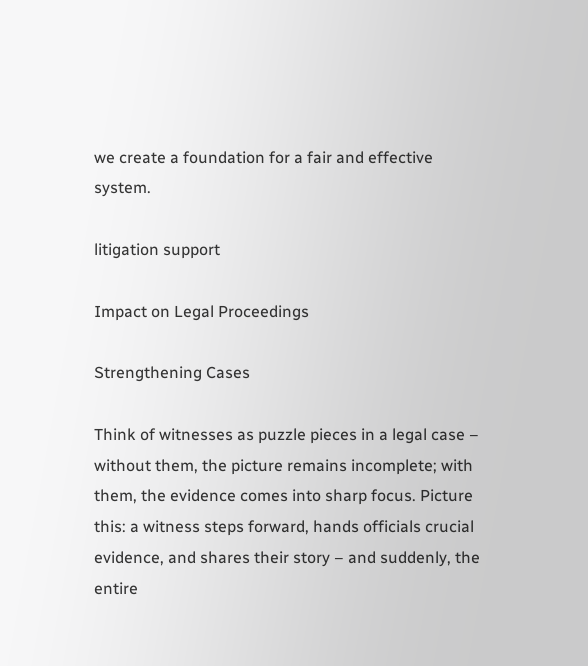we create a foundation for a fair and effective system.

litigation support

Impact on Legal Proceedings

Strengthening Cases

Think of witnesses as puzzle pieces in a legal case – without them, the picture remains incomplete; with them, the evidence comes into sharp focus. Picture this: a witness steps forward, hands officials crucial evidence, and shares their story – and suddenly, the entire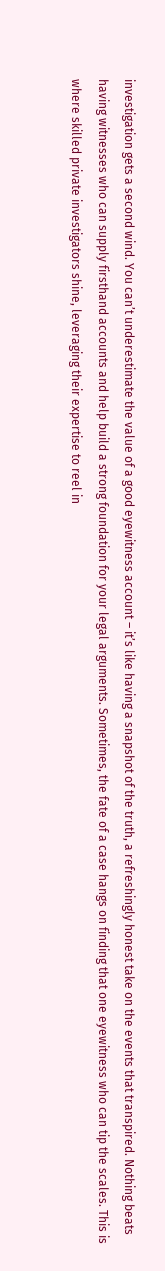investigation gets a second wind. You can’t underestimate the value of a good eyewitness account – it’s like having a snapshot of the truth, a refreshingly honest take on the events that transpired. Nothing beats having witnesses who can supply firsthand accounts and help build a strong foundation for your legal arguments. Sometimes, the fate of a case hangs on finding that one eyewitness who can tip the scales. This is where skilled private investigators shine, leveraging their expertise to reel in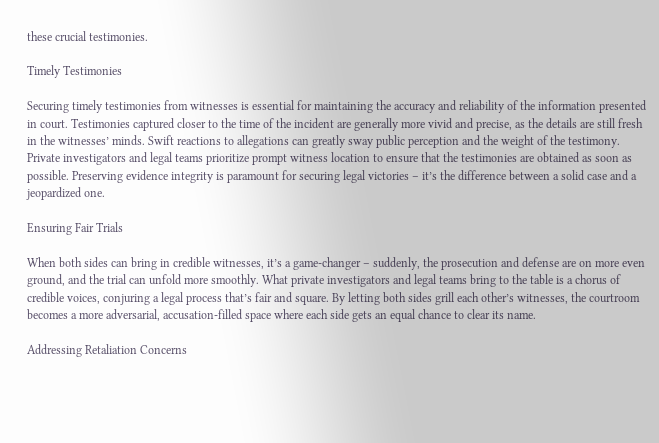these crucial testimonies.

Timely Testimonies

Securing timely testimonies from witnesses is essential for maintaining the accuracy and reliability of the information presented in court. Testimonies captured closer to the time of the incident are generally more vivid and precise, as the details are still fresh in the witnesses’ minds. Swift reactions to allegations can greatly sway public perception and the weight of the testimony. Private investigators and legal teams prioritize prompt witness location to ensure that the testimonies are obtained as soon as possible. Preserving evidence integrity is paramount for securing legal victories – it’s the difference between a solid case and a jeopardized one.

Ensuring Fair Trials

When both sides can bring in credible witnesses, it’s a game-changer – suddenly, the prosecution and defense are on more even ground, and the trial can unfold more smoothly. What private investigators and legal teams bring to the table is a chorus of credible voices, conjuring a legal process that’s fair and square. By letting both sides grill each other’s witnesses, the courtroom becomes a more adversarial, accusation-filled space where each side gets an equal chance to clear its name.

Addressing Retaliation Concerns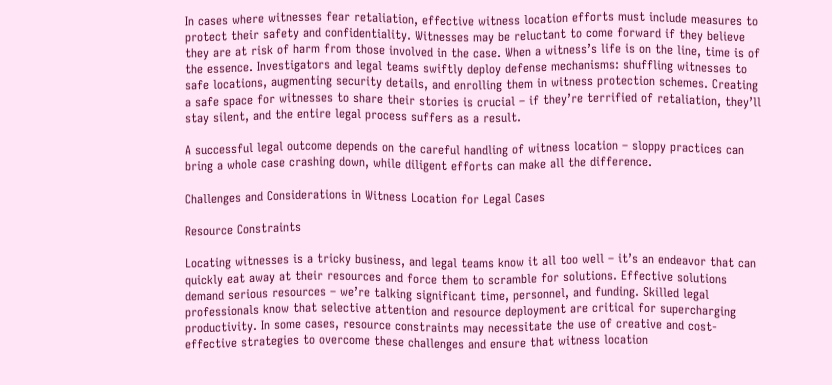In cases where witnesses fear retaliation, effective witness location efforts must include measures to protect their safety and confidentiality. Witnesses may be reluctant to come forward if they believe they are at risk of harm from those involved in the case. When a witness’s life is on the line, time is of the essence. Investigators and legal teams swiftly deploy defense mechanisms: shuffling witnesses to safe locations, augmenting security details, and enrolling them in witness protection schemes. Creating a safe space for witnesses to share their stories is crucial – if they’re terrified of retaliation, they’ll stay silent, and the entire legal process suffers as a result.

A successful legal outcome depends on the careful handling of witness location – sloppy practices can bring a whole case crashing down, while diligent efforts can make all the difference.

Challenges and Considerations in Witness Location for Legal Cases

Resource Constraints

Locating witnesses is a tricky business, and legal teams know it all too well – it’s an endeavor that can quickly eat away at their resources and force them to scramble for solutions. Effective solutions demand serious resources – we’re talking significant time, personnel, and funding. Skilled legal professionals know that selective attention and resource deployment are critical for supercharging productivity. In some cases, resource constraints may necessitate the use of creative and cost-effective strategies to overcome these challenges and ensure that witness location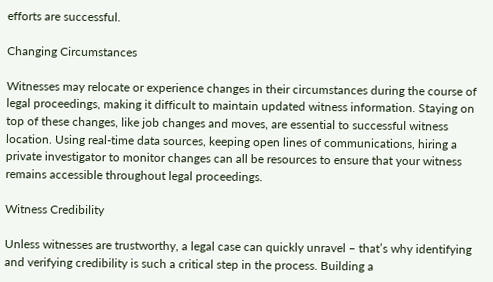efforts are successful.

Changing Circumstances

Witnesses may relocate or experience changes in their circumstances during the course of legal proceedings, making it difficult to maintain updated witness information. Staying on top of these changes, like job changes and moves, are essential to successful witness location. Using real-time data sources, keeping open lines of communications, hiring a private investigator to monitor changes can all be resources to ensure that your witness remains accessible throughout legal proceedings.

Witness Credibility

Unless witnesses are trustworthy, a legal case can quickly unravel – that’s why identifying and verifying credibility is such a critical step in the process. Building a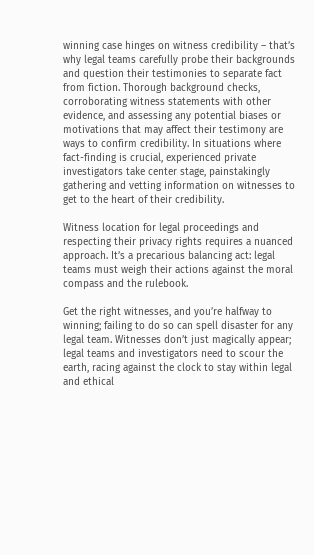winning case hinges on witness credibility – that’s why legal teams carefully probe their backgrounds and question their testimonies to separate fact from fiction. Thorough background checks, corroborating witness statements with other evidence, and assessing any potential biases or motivations that may affect their testimony are ways to confirm credibility. In situations where fact-finding is crucial, experienced private investigators take center stage, painstakingly gathering and vetting information on witnesses to get to the heart of their credibility.

Witness location for legal proceedings and respecting their privacy rights requires a nuanced approach. It’s a precarious balancing act: legal teams must weigh their actions against the moral compass and the rulebook.

Get the right witnesses, and you’re halfway to winning; failing to do so can spell disaster for any legal team. Witnesses don’t just magically appear; legal teams and investigators need to scour the earth, racing against the clock to stay within legal and ethical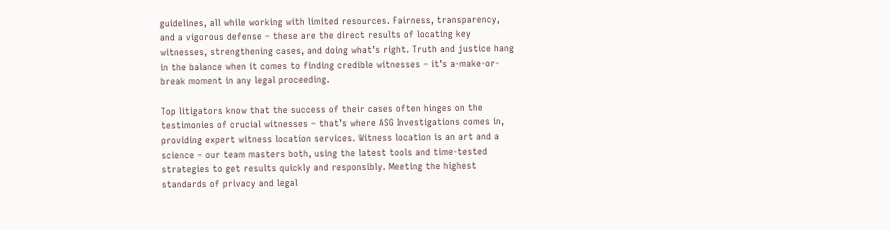guidelines, all while working with limited resources. Fairness, transparency, and a vigorous defense – these are the direct results of locating key witnesses, strengthening cases, and doing what’s right. Truth and justice hang in the balance when it comes to finding credible witnesses – it’s a-make-or-break moment in any legal proceeding.

Top litigators know that the success of their cases often hinges on the testimonies of crucial witnesses – that’s where ASG Investigations comes in, providing expert witness location services. Witness location is an art and a science – our team masters both, using the latest tools and time-tested strategies to get results quickly and responsibly. Meeting the highest standards of privacy and legal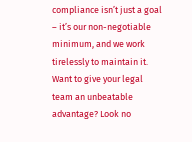compliance isn’t just a goal – it’s our non-negotiable minimum, and we work tirelessly to maintain it. Want to give your legal team an unbeatable advantage? Look no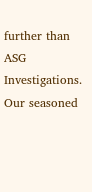further than ASG Investigations. Our seasoned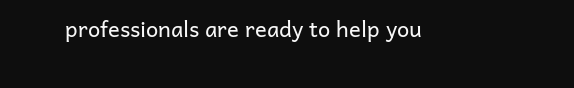professionals are ready to help you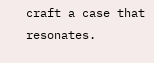craft a case that resonates.